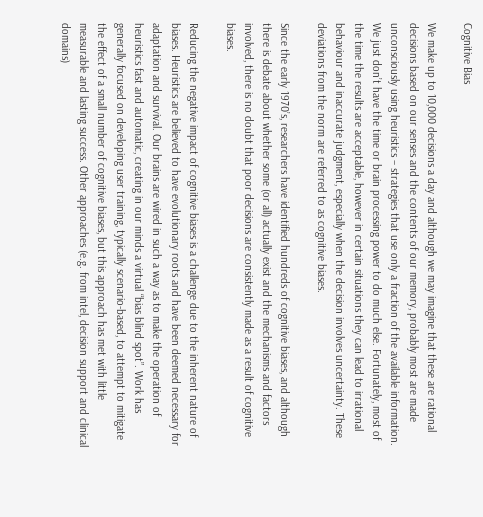Cognitive Bias

We make up to 10,000 decisions a day and although we may imagine that these are rational decisions based on our senses and the contents of our memory, probably most are made unconsciously using heuristics – strategies that use only a fraction of the available information. We just don’t have the time or brain processing power to do much else. Fortunately, most of the time the results are acceptable, however in certain situations they can lead to irrational behaviour and inaccurate judgment, especially when the decision involves uncertainty. These deviations from the norm are referred to as cognitive biases.

Since the early 1970’s, researchers have identified hundreds of cognitive biases, and although there is debate about whether some (or all) actually exist and the mechanisms and factors involved, there is no doubt that poor decisions are consistently made as a result of cognitive biases.

Reducing the negative impact of cognitive biases is a challenge due to the inherent nature of biases. Heuristics are believed to have evolutionary roots and have been deemed necessary for adaptation and survival. Our brains are wired in such a way as to make the operation of heuristics fast and automatic, creating in our minds a virtual “bias blind spot”. Work has generally focused on developing user training, typically scenario-based, to attempt to mitigate the effect of a small number of cognitive biases, but this approach has met with little measurable and lasting success. Other approaches (e.g. from intel, decision support and clinical domains)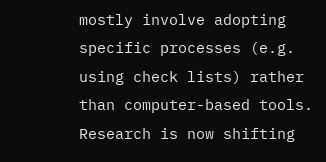mostly involve adopting specific processes (e.g. using check lists) rather than computer-based tools. Research is now shifting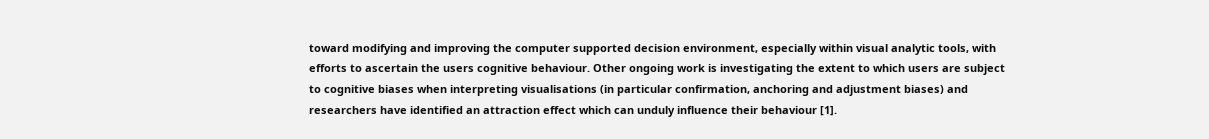toward modifying and improving the computer supported decision environment, especially within visual analytic tools, with efforts to ascertain the users cognitive behaviour. Other ongoing work is investigating the extent to which users are subject to cognitive biases when interpreting visualisations (in particular confirmation, anchoring and adjustment biases) and researchers have identified an attraction effect which can unduly influence their behaviour [1].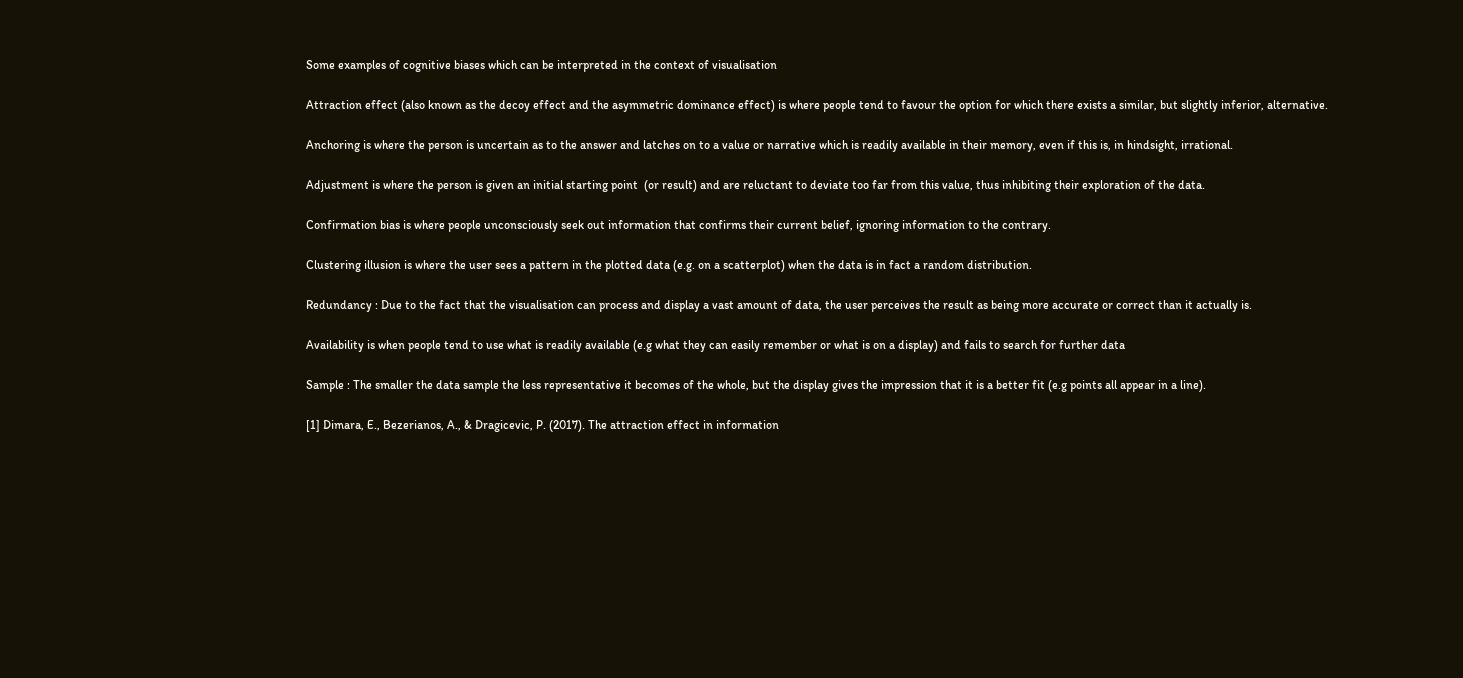Some examples of cognitive biases which can be interpreted in the context of visualisation

Attraction effect (also known as the decoy effect and the asymmetric dominance effect) is where people tend to favour the option for which there exists a similar, but slightly inferior, alternative.

Anchoring is where the person is uncertain as to the answer and latches on to a value or narrative which is readily available in their memory, even if this is, in hindsight, irrational.

Adjustment is where the person is given an initial starting point  (or result) and are reluctant to deviate too far from this value, thus inhibiting their exploration of the data.

Confirmation bias is where people unconsciously seek out information that confirms their current belief, ignoring information to the contrary.

Clustering illusion is where the user sees a pattern in the plotted data (e.g. on a scatterplot) when the data is in fact a random distribution.

Redundancy : Due to the fact that the visualisation can process and display a vast amount of data, the user perceives the result as being more accurate or correct than it actually is.

Availability is when people tend to use what is readily available (e.g what they can easily remember or what is on a display) and fails to search for further data

Sample : The smaller the data sample the less representative it becomes of the whole, but the display gives the impression that it is a better fit (e.g points all appear in a line).

[1] Dimara, E., Bezerianos, A., & Dragicevic, P. (2017). The attraction effect in information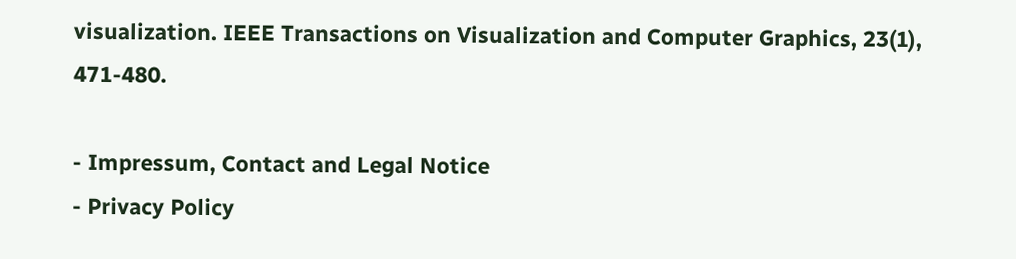visualization. IEEE Transactions on Visualization and Computer Graphics, 23(1), 471-480.

- Impressum, Contact and Legal Notice
- Privacy Policy